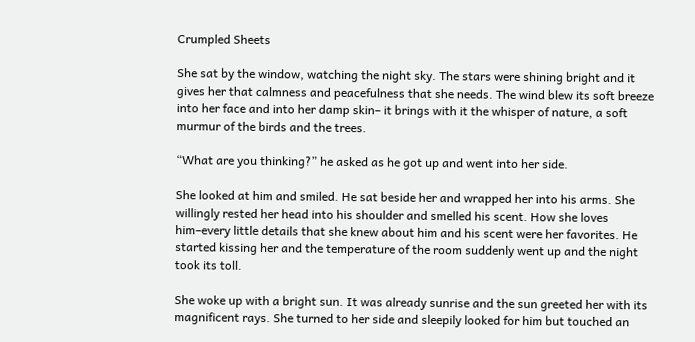Crumpled Sheets

She sat by the window, watching the night sky. The stars were shining bright and it gives her that calmness and peacefulness that she needs. The wind blew its soft breeze into her face and into her damp skin– it brings with it the whisper of nature, a soft murmur of the birds and the trees.

“What are you thinking?” he asked as he got up and went into her side.

She looked at him and smiled. He sat beside her and wrapped her into his arms. She willingly rested her head into his shoulder and smelled his scent. How she loves him–every little details that she knew about him and his scent were her favorites. He started kissing her and the temperature of the room suddenly went up and the night took its toll.

She woke up with a bright sun. It was already sunrise and the sun greeted her with its magnificent rays. She turned to her side and sleepily looked for him but touched an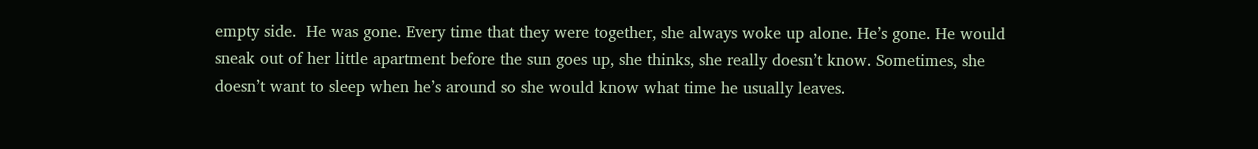empty side.  He was gone. Every time that they were together, she always woke up alone. He’s gone. He would sneak out of her little apartment before the sun goes up, she thinks, she really doesn’t know. Sometimes, she doesn’t want to sleep when he’s around so she would know what time he usually leaves.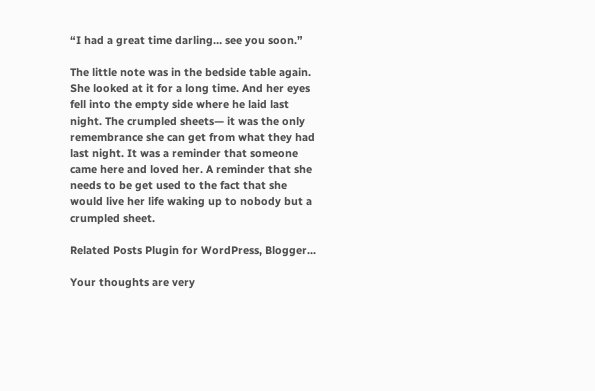“I had a great time darling… see you soon.”

The little note was in the bedside table again. She looked at it for a long time. And her eyes fell into the empty side where he laid last night. The crumpled sheets— it was the only remembrance she can get from what they had last night. It was a reminder that someone came here and loved her. A reminder that she needs to be get used to the fact that she would live her life waking up to nobody but a crumpled sheet.

Related Posts Plugin for WordPress, Blogger...

Your thoughts are very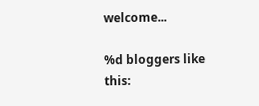welcome...

%d bloggers like this: